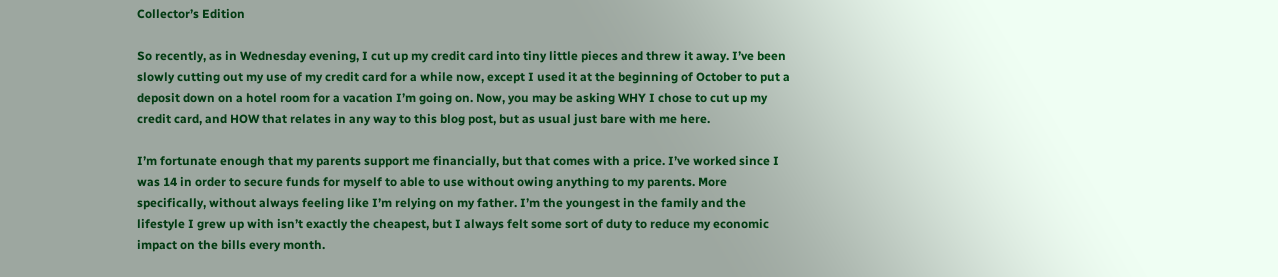Collector’s Edition

So recently, as in Wednesday evening, I cut up my credit card into tiny little pieces and threw it away. I’ve been slowly cutting out my use of my credit card for a while now, except I used it at the beginning of October to put a deposit down on a hotel room for a vacation I’m going on. Now, you may be asking WHY I chose to cut up my credit card, and HOW that relates in any way to this blog post, but as usual just bare with me here.

I’m fortunate enough that my parents support me financially, but that comes with a price. I’ve worked since I was 14 in order to secure funds for myself to able to use without owing anything to my parents. More specifically, without always feeling like I’m relying on my father. I’m the youngest in the family and the lifestyle I grew up with isn’t exactly the cheapest, but I always felt some sort of duty to reduce my economic impact on the bills every month.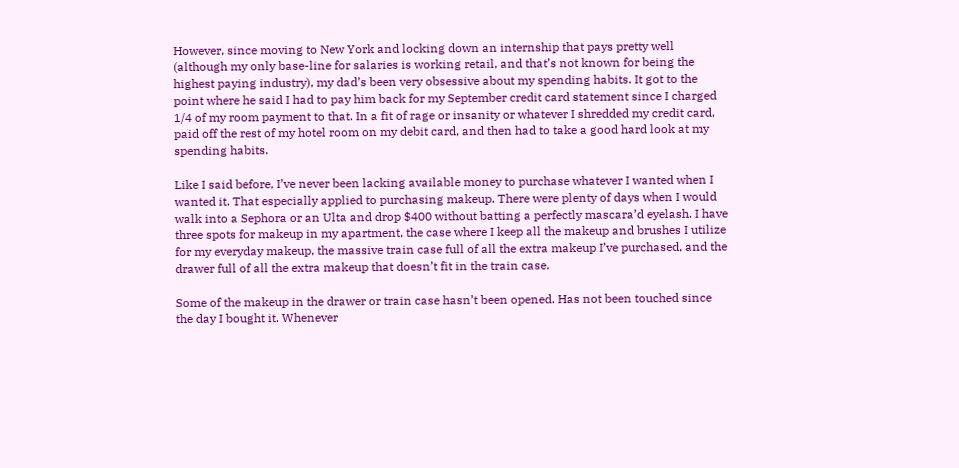However, since moving to New York and locking down an internship that pays pretty well (although my only base-line for salaries is working retail, and that’s not known for being the highest paying industry), my dad’s been very obsessive about my spending habits. It got to the point where he said I had to pay him back for my September credit card statement since I charged 1/4 of my room payment to that. In a fit of rage or insanity or whatever I shredded my credit card, paid off the rest of my hotel room on my debit card, and then had to take a good hard look at my spending habits.

Like I said before, I’ve never been lacking available money to purchase whatever I wanted when I wanted it. That especially applied to purchasing makeup. There were plenty of days when I would walk into a Sephora or an Ulta and drop $400 without batting a perfectly mascara’d eyelash. I have three spots for makeup in my apartment, the case where I keep all the makeup and brushes I utilize for my everyday makeup, the massive train case full of all the extra makeup I’ve purchased, and the drawer full of all the extra makeup that doesn’t fit in the train case.

Some of the makeup in the drawer or train case hasn’t been opened. Has not been touched since the day I bought it. Whenever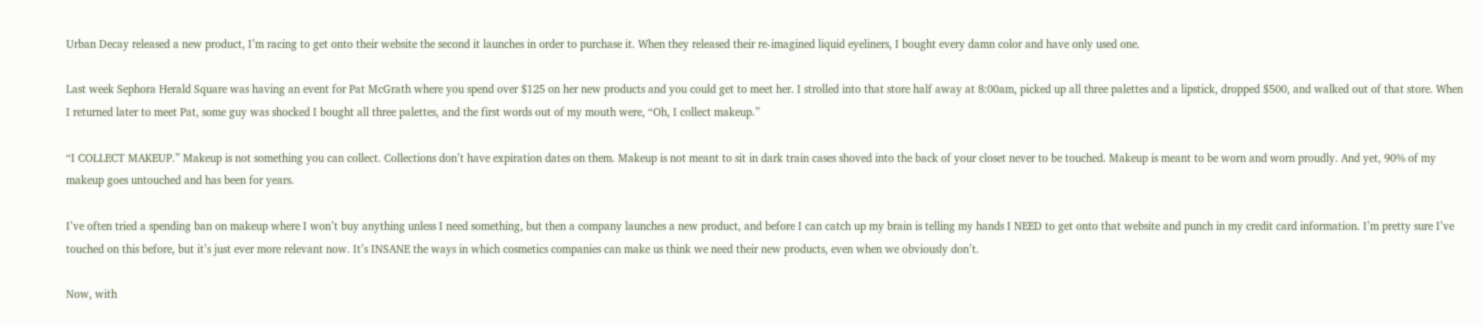Urban Decay released a new product, I’m racing to get onto their website the second it launches in order to purchase it. When they released their re-imagined liquid eyeliners, I bought every damn color and have only used one.

Last week Sephora Herald Square was having an event for Pat McGrath where you spend over $125 on her new products and you could get to meet her. I strolled into that store half away at 8:00am, picked up all three palettes and a lipstick, dropped $500, and walked out of that store. When I returned later to meet Pat, some guy was shocked I bought all three palettes, and the first words out of my mouth were, “Oh, I collect makeup.”

“I COLLECT MAKEUP.” Makeup is not something you can collect. Collections don’t have expiration dates on them. Makeup is not meant to sit in dark train cases shoved into the back of your closet never to be touched. Makeup is meant to be worn and worn proudly. And yet, 90% of my makeup goes untouched and has been for years.

I’ve often tried a spending ban on makeup where I won’t buy anything unless I need something, but then a company launches a new product, and before I can catch up my brain is telling my hands I NEED to get onto that website and punch in my credit card information. I’m pretty sure I’ve touched on this before, but it’s just ever more relevant now. It’s INSANE the ways in which cosmetics companies can make us think we need their new products, even when we obviously don’t.

Now, with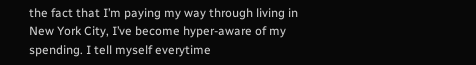the fact that I’m paying my way through living in New York City, I’ve become hyper-aware of my spending. I tell myself everytime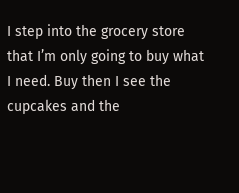I step into the grocery store that I’m only going to buy what I need. Buy then I see the cupcakes and the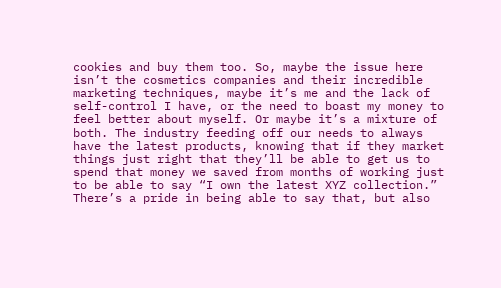cookies and buy them too. So, maybe the issue here isn’t the cosmetics companies and their incredible marketing techniques, maybe it’s me and the lack of self-control I have, or the need to boast my money to feel better about myself. Or maybe it’s a mixture of both. The industry feeding off our needs to always have the latest products, knowing that if they market things just right that they’ll be able to get us to spend that money we saved from months of working just to be able to say “I own the latest XYZ collection.” There’s a pride in being able to say that, but also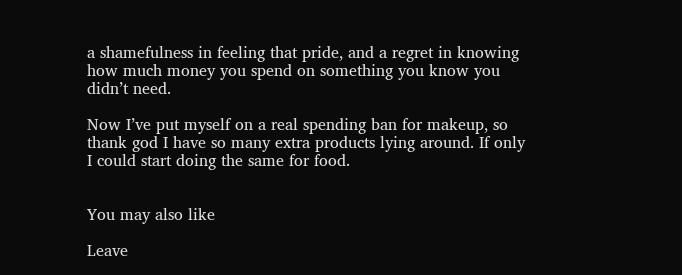a shamefulness in feeling that pride, and a regret in knowing how much money you spend on something you know you didn’t need.

Now I’ve put myself on a real spending ban for makeup, so thank god I have so many extra products lying around. If only I could start doing the same for food.


You may also like

Leave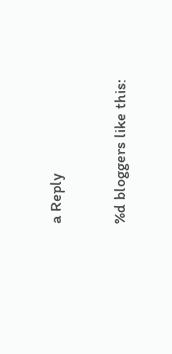a Reply

%d bloggers like this: